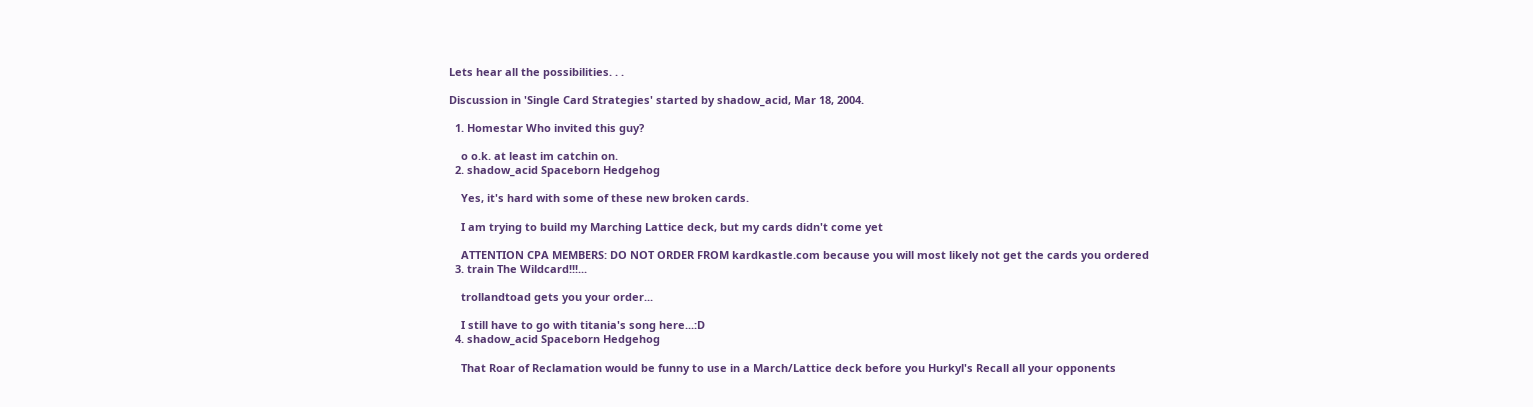Lets hear all the possibilities. . .

Discussion in 'Single Card Strategies' started by shadow_acid, Mar 18, 2004.

  1. Homestar Who invited this guy?

    o o.k. at least im catchin on.
  2. shadow_acid Spaceborn Hedgehog

    Yes, it's hard with some of these new broken cards.

    I am trying to build my Marching Lattice deck, but my cards didn't come yet

    ATTENTION CPA MEMBERS: DO NOT ORDER FROM kardkastle.com because you will most likely not get the cards you ordered
  3. train The Wildcard!!!...

    trollandtoad gets you your order...

    I still have to go with titania's song here...:D
  4. shadow_acid Spaceborn Hedgehog

    That Roar of Reclamation would be funny to use in a March/Lattice deck before you Hurkyl's Recall all your opponents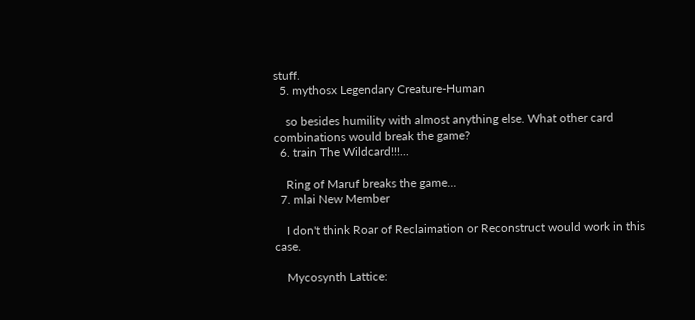stuff.
  5. mythosx Legendary Creature-Human

    so besides humility with almost anything else. What other card combinations would break the game?
  6. train The Wildcard!!!...

    Ring of Maruf breaks the game...
  7. mlai New Member

    I don't think Roar of Reclaimation or Reconstruct would work in this case.

    Mycosynth Lattice: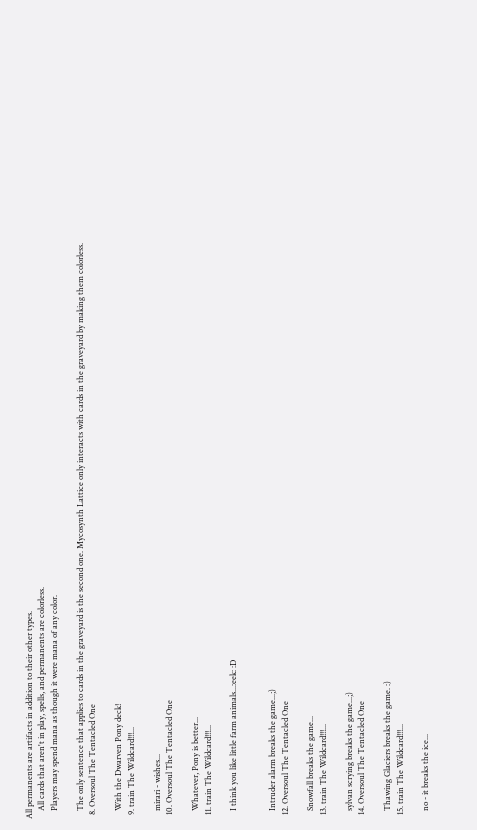All permanents are artifacts in addition to their other types.
    All cards that aren't in play, spells, and permanents are colorless.
    Players may spend mana as though it were mana of any color.

    The only sentence that applies to cards in the graveyard is the second one. Mycosynth Lattice only interacts with cards in the graveyard by making them colorless.
  8. Oversoul The Tentacled One

    With the Dwarven Pony deck!
  9. train The Wildcard!!!...

    mirari - wishes...
  10. Oversoul The Tentacled One

    Whatever, Pony is better...
  11. train The Wildcard!!!...

    I think you like little farm animals...:eek: :D


    Intruder alarm breaks the game...;)
  12. Oversoul The Tentacled One

    Snowfall breaks the game...
  13. train The Wildcard!!!...

    sylvan scrying breaks the game...;)
  14. Oversoul The Tentacled One

    Thawing Glaciers breaks the game. :)
  15. train The Wildcard!!!...

    no - it breaks the ice...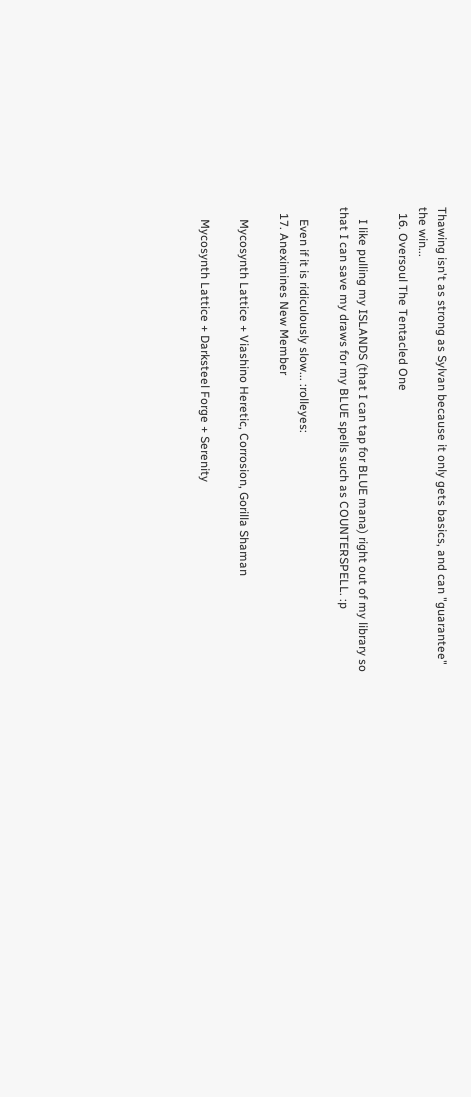Thawing isn't as strong as Sylvan because it only gets basics, and can "guarantee" the win...
  16. Oversoul The Tentacled One

    I like pulling my ISLANDS (that I can tap for BLUE mana) right out of my library so that I can save my draws for my BLUE spells such as COUNTERSPELL. :p

    Even if it is ridiculously slow... :rolleyes:
  17. Aneximines New Member

    Mycosynth Lattice + Viashino Heretic, Corrosion, Gorilla Shaman

    Mycosynth Lattice + Darksteel Forge + Serenity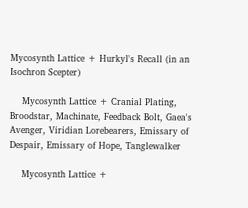Mycosynth Lattice + Hurkyl's Recall (in an Isochron Scepter)

    Mycosynth Lattice + Cranial Plating, Broodstar, Machinate, Feedback Bolt, Gaea's Avenger, Viridian Lorebearers, Emissary of Despair, Emissary of Hope, Tanglewalker

    Mycosynth Lattice +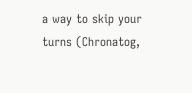a way to skip your turns (Chronatog,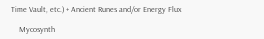Time Vault, etc.) + Ancient Runes and/or Energy Flux

    Mycosynth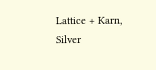Lattice + Karn, Silver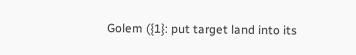Golem ({1}: put target land into its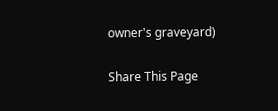owner's graveyard)

Share This Page